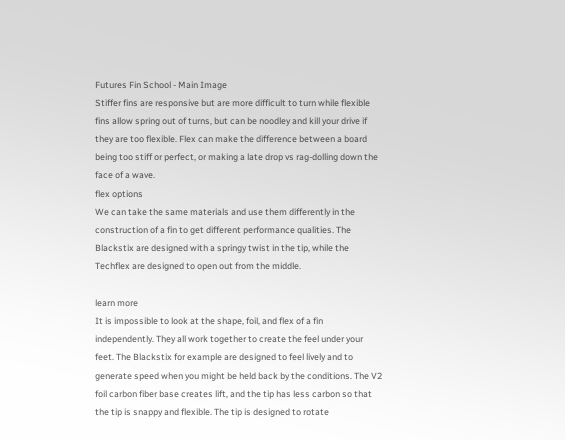Futures Fin School - Main Image
Stiffer fins are responsive but are more difficult to turn while flexible fins allow spring out of turns, but can be noodley and kill your drive if they are too flexible. Flex can make the difference between a board being too stiff or perfect, or making a late drop vs rag-dolling down the face of a wave.
flex options
We can take the same materials and use them differently in the construction of a fin to get different performance qualities. The Blackstix are designed with a springy twist in the tip, while the Techflex are designed to open out from the middle.

learn more
It is impossible to look at the shape, foil, and flex of a fin independently. They all work together to create the feel under your feet. The Blackstix for example are designed to feel lively and to generate speed when you might be held back by the conditions. The V2 foil carbon fiber base creates lift, and the tip has less carbon so that the tip is snappy and flexible. The tip is designed to rotate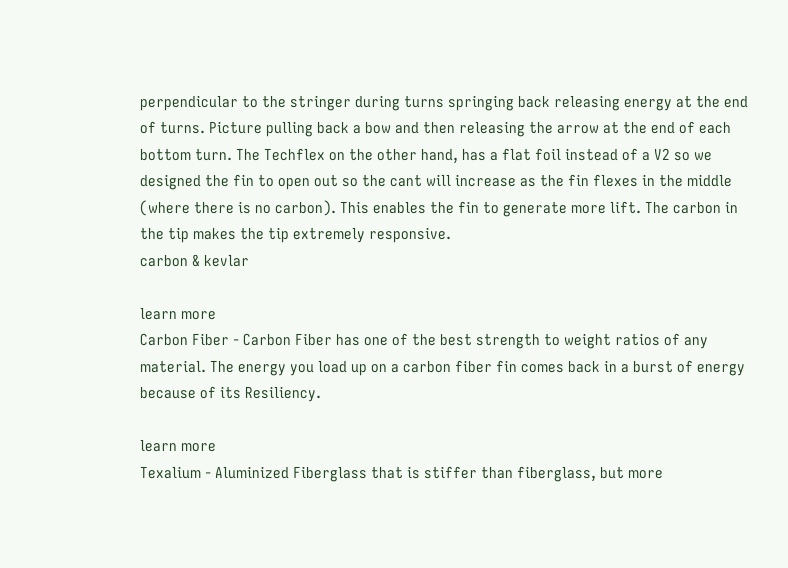perpendicular to the stringer during turns springing back releasing energy at the end of turns. Picture pulling back a bow and then releasing the arrow at the end of each bottom turn. The Techflex on the other hand, has a flat foil instead of a V2 so we designed the fin to open out so the cant will increase as the fin flexes in the middle (where there is no carbon). This enables the fin to generate more lift. The carbon in the tip makes the tip extremely responsive.
carbon & kevlar

learn more
Carbon Fiber - Carbon Fiber has one of the best strength to weight ratios of any material. The energy you load up on a carbon fiber fin comes back in a burst of energy because of its Resiliency.

learn more
Texalium - Aluminized Fiberglass that is stiffer than fiberglass, but more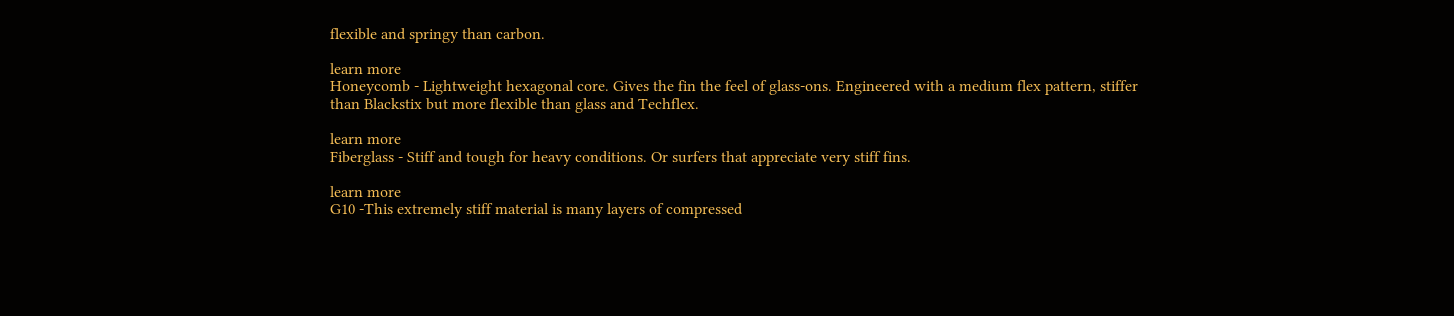flexible and springy than carbon.

learn more
Honeycomb - Lightweight hexagonal core. Gives the fin the feel of glass-ons. Engineered with a medium flex pattern, stiffer than Blackstix but more flexible than glass and Techflex.

learn more
Fiberglass - Stiff and tough for heavy conditions. Or surfers that appreciate very stiff fins.

learn more
G10 -This extremely stiff material is many layers of compressed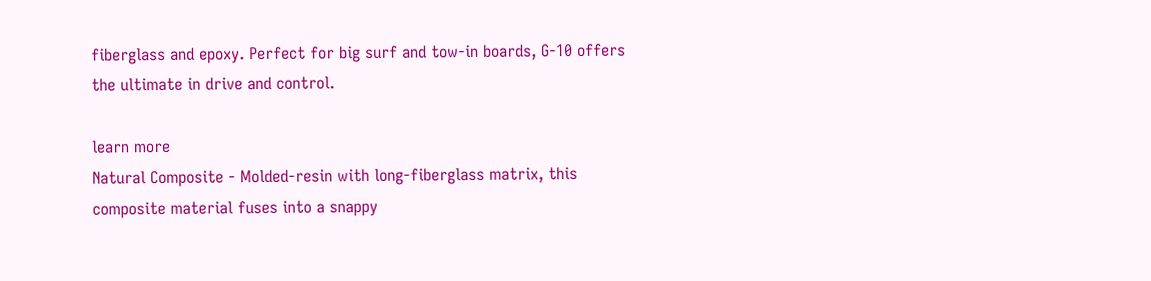fiberglass and epoxy. Perfect for big surf and tow-in boards, G-10 offers the ultimate in drive and control.

learn more
Natural Composite - Molded-resin with long-fiberglass matrix, this composite material fuses into a snappy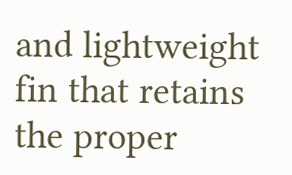and lightweight fin that retains the proper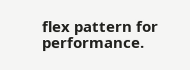flex pattern for performance.